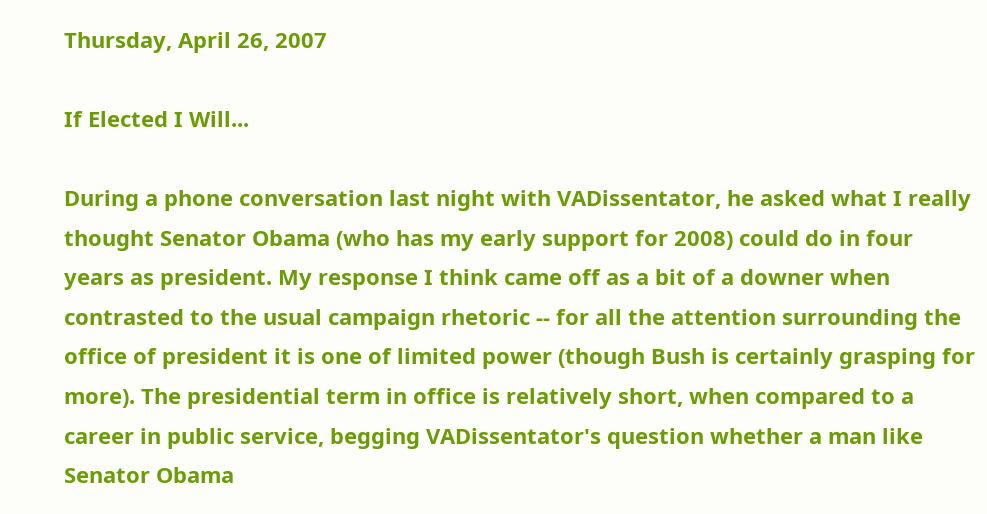Thursday, April 26, 2007

If Elected I Will...

During a phone conversation last night with VADissentator, he asked what I really thought Senator Obama (who has my early support for 2008) could do in four years as president. My response I think came off as a bit of a downer when contrasted to the usual campaign rhetoric -- for all the attention surrounding the office of president it is one of limited power (though Bush is certainly grasping for more). The presidential term in office is relatively short, when compared to a career in public service, begging VADissentator's question whether a man like Senator Obama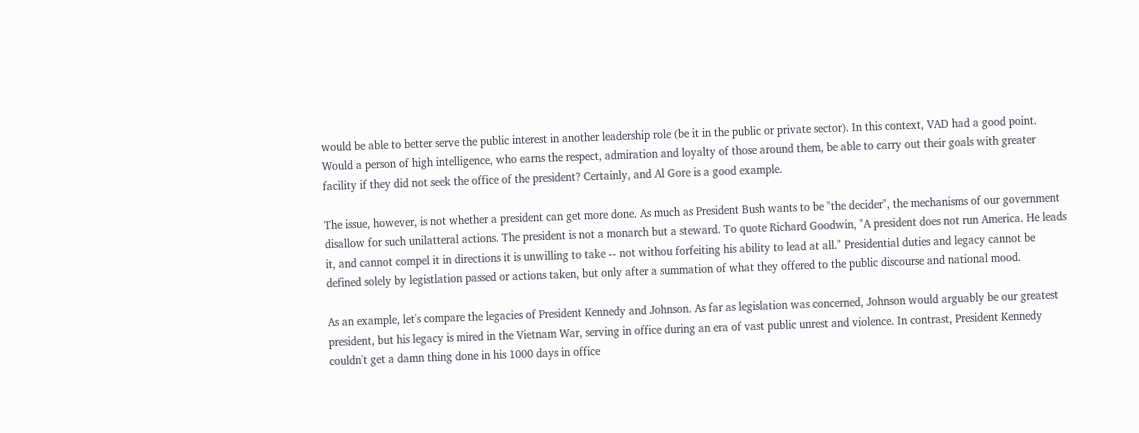would be able to better serve the public interest in another leadership role (be it in the public or private sector). In this context, VAD had a good point. Would a person of high intelligence, who earns the respect, admiration and loyalty of those around them, be able to carry out their goals with greater facility if they did not seek the office of the president? Certainly, and Al Gore is a good example.

The issue, however, is not whether a president can get more done. As much as President Bush wants to be "the decider", the mechanisms of our government disallow for such unilatteral actions. The president is not a monarch but a steward. To quote Richard Goodwin, "A president does not run America. He leads it, and cannot compel it in directions it is unwilling to take -- not withou forfeiting his ability to lead at all." Presidential duties and legacy cannot be defined solely by legistlation passed or actions taken, but only after a summation of what they offered to the public discourse and national mood.

As an example, let's compare the legacies of President Kennedy and Johnson. As far as legislation was concerned, Johnson would arguably be our greatest president, but his legacy is mired in the Vietnam War, serving in office during an era of vast public unrest and violence. In contrast, President Kennedy couldn't get a damn thing done in his 1000 days in office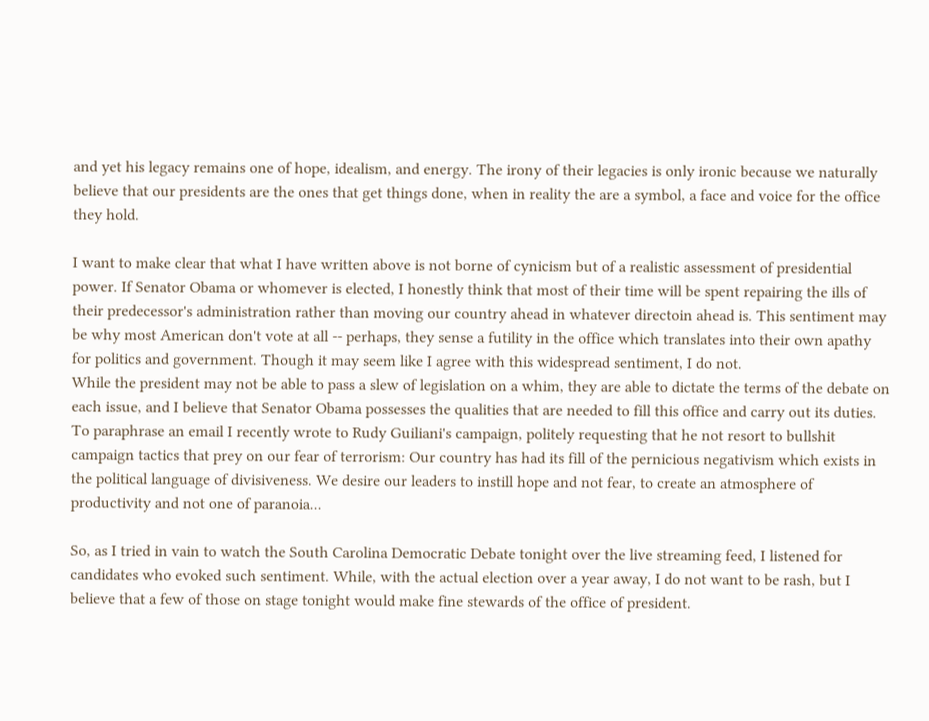and yet his legacy remains one of hope, idealism, and energy. The irony of their legacies is only ironic because we naturally believe that our presidents are the ones that get things done, when in reality the are a symbol, a face and voice for the office they hold.

I want to make clear that what I have written above is not borne of cynicism but of a realistic assessment of presidential power. If Senator Obama or whomever is elected, I honestly think that most of their time will be spent repairing the ills of their predecessor's administration rather than moving our country ahead in whatever directoin ahead is. This sentiment may be why most American don't vote at all -- perhaps, they sense a futility in the office which translates into their own apathy for politics and government. Though it may seem like I agree with this widespread sentiment, I do not.
While the president may not be able to pass a slew of legislation on a whim, they are able to dictate the terms of the debate on each issue, and I believe that Senator Obama possesses the qualities that are needed to fill this office and carry out its duties. To paraphrase an email I recently wrote to Rudy Guiliani's campaign, politely requesting that he not resort to bullshit campaign tactics that prey on our fear of terrorism: Our country has had its fill of the pernicious negativism which exists in the political language of divisiveness. We desire our leaders to instill hope and not fear, to create an atmosphere of productivity and not one of paranoia...

So, as I tried in vain to watch the South Carolina Democratic Debate tonight over the live streaming feed, I listened for candidates who evoked such sentiment. While, with the actual election over a year away, I do not want to be rash, but I believe that a few of those on stage tonight would make fine stewards of the office of president.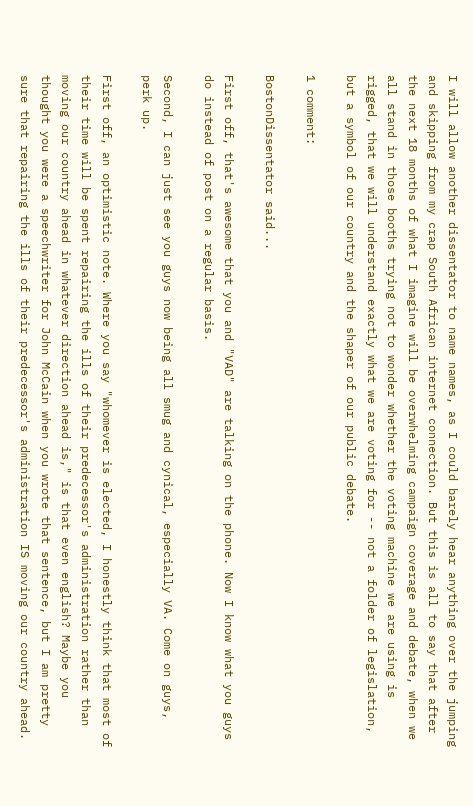I will allow another dissentator to name names, as I could barely hear anything over the jumping and skipping from my crap South African internet connection. But this is all to say that after the next 18 months of what I imagine will be overwhelming campaign coverage and debate, when we all stand in those booths trying not to wonder whether the voting machine we are using is rigged, that we will understand exactly what we are voting for -- not a folder of legislation, but a symbol of our country and the shaper of our public debate.

1 comment:

BostonDissentator said...

First off, that's awesome that you and "VAD" are talking on the phone. Now I know what you guys do instead of post on a regular basis.

Second, I can just see you guys now being all smug and cynical, especially VA. Come on guys, perk up.

First off, an optimistic note. Where you say "whomever is elected, I honestly think that most of their time will be spent repairing the ills of their predecessor's administration rather than moving our country ahead in whatever direction ahead is," is that even english? Maybe you thought you were a speechwriter for John McCain when you wrote that sentence, but I am pretty sure that repairing the ills of their predecessor's administration IS moving our country ahead.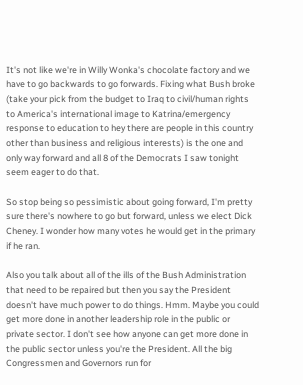It's not like we're in Willy Wonka's chocolate factory and we have to go backwards to go forwards. Fixing what Bush broke (take your pick from the budget to Iraq to civil/human rights to America's international image to Katrina/emergency response to education to hey there are people in this country other than business and religious interests) is the one and only way forward and all 8 of the Democrats I saw tonight seem eager to do that.

So stop being so pessimistic about going forward, I'm pretty sure there's nowhere to go but forward, unless we elect Dick Cheney. I wonder how many votes he would get in the primary if he ran.

Also you talk about all of the ills of the Bush Administration that need to be repaired but then you say the President doesn't have much power to do things. Hmm. Maybe you could get more done in another leadership role in the public or private sector. I don't see how anyone can get more done in the public sector unless you're the President. All the big Congressmen and Governors run for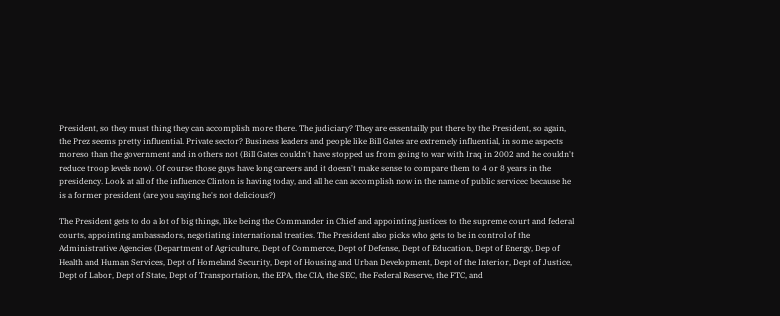President, so they must thing they can accomplish more there. The judiciary? They are essentailly put there by the President, so again, the Prez seems pretty influential. Private sector? Business leaders and people like Bill Gates are extremely influential, in some aspects moreso than the government and in others not (Bill Gates couldn't have stopped us from going to war with Iraq in 2002 and he couldn't reduce troop levels now). Of course those guys have long careers and it doesn't make sense to compare them to 4 or 8 years in the presidency. Look at all of the influence Clinton is having today, and all he can accomplish now in the name of public servicec because he is a former president (are you saying he's not delicious?)

The President gets to do a lot of big things, like being the Commander in Chief and appointing justices to the supreme court and federal courts, appointing ambassadors, negotiating international treaties. The President also picks who gets to be in control of the Administrative Agencies (Department of Agriculture, Dept of Commerce, Dept of Defense, Dept of Education, Dept of Energy, Dep of Health and Human Services, Dept of Homeland Security, Dept of Housing and Urban Development, Dept of the Interior, Dept of Justice, Dept of Labor, Dept of State, Dept of Transportation, the EPA, the CIA, the SEC, the Federal Reserve, the FTC, and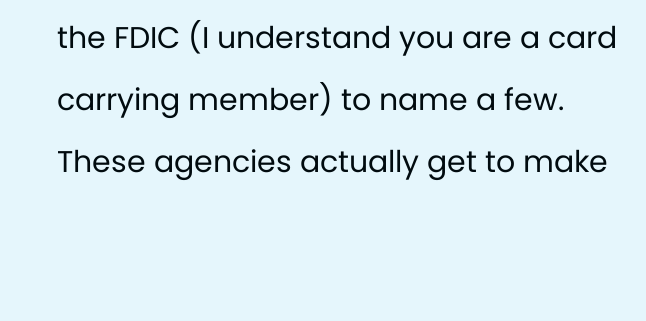the FDIC (I understand you are a card carrying member) to name a few. These agencies actually get to make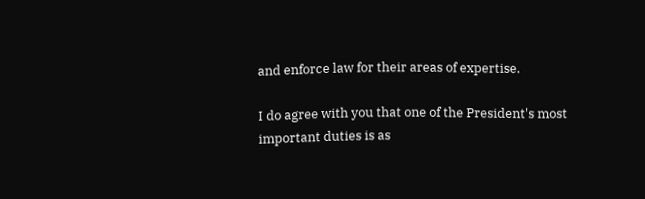and enforce law for their areas of expertise.

I do agree with you that one of the President's most important duties is as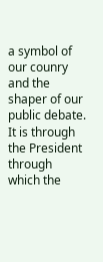a symbol of our counry and the shaper of our public debate. It is through the President through which the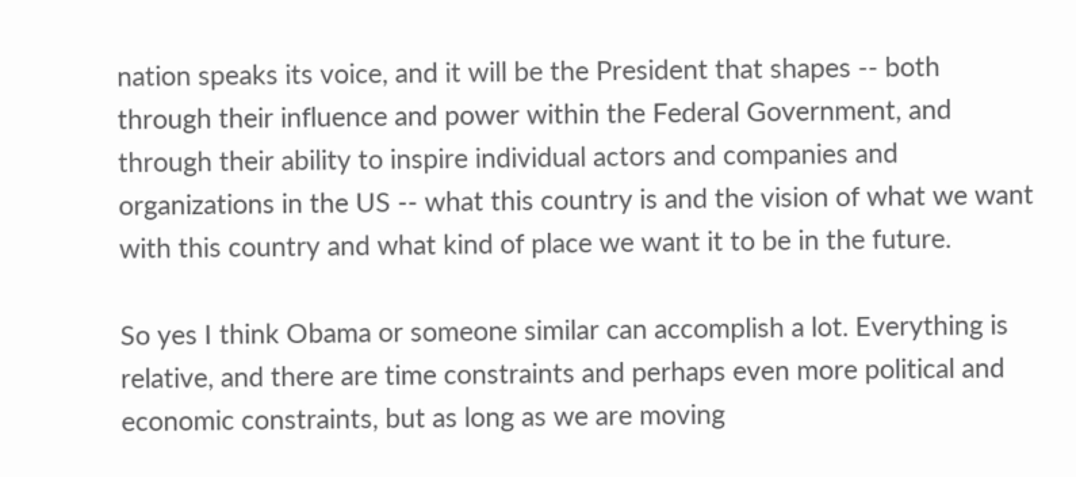nation speaks its voice, and it will be the President that shapes -- both through their influence and power within the Federal Government, and through their ability to inspire individual actors and companies and organizations in the US -- what this country is and the vision of what we want with this country and what kind of place we want it to be in the future.

So yes I think Obama or someone similar can accomplish a lot. Everything is relative, and there are time constraints and perhaps even more political and economic constraints, but as long as we are moving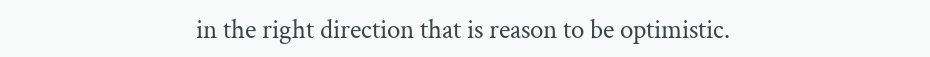in the right direction that is reason to be optimistic.